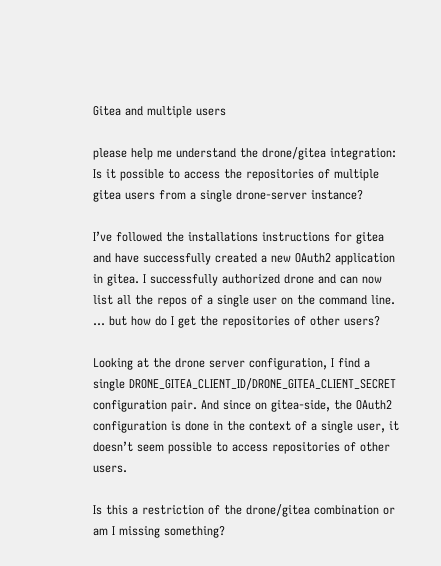Gitea and multiple users

please help me understand the drone/gitea integration: Is it possible to access the repositories of multiple gitea users from a single drone-server instance?

I’ve followed the installations instructions for gitea and have successfully created a new OAuth2 application in gitea. I successfully authorized drone and can now list all the repos of a single user on the command line.
… but how do I get the repositories of other users?

Looking at the drone server configuration, I find a single DRONE_GITEA_CLIENT_ID/DRONE_GITEA_CLIENT_SECRET configuration pair. And since on gitea-side, the OAuth2 configuration is done in the context of a single user, it doesn’t seem possible to access repositories of other users.

Is this a restriction of the drone/gitea combination or am I missing something?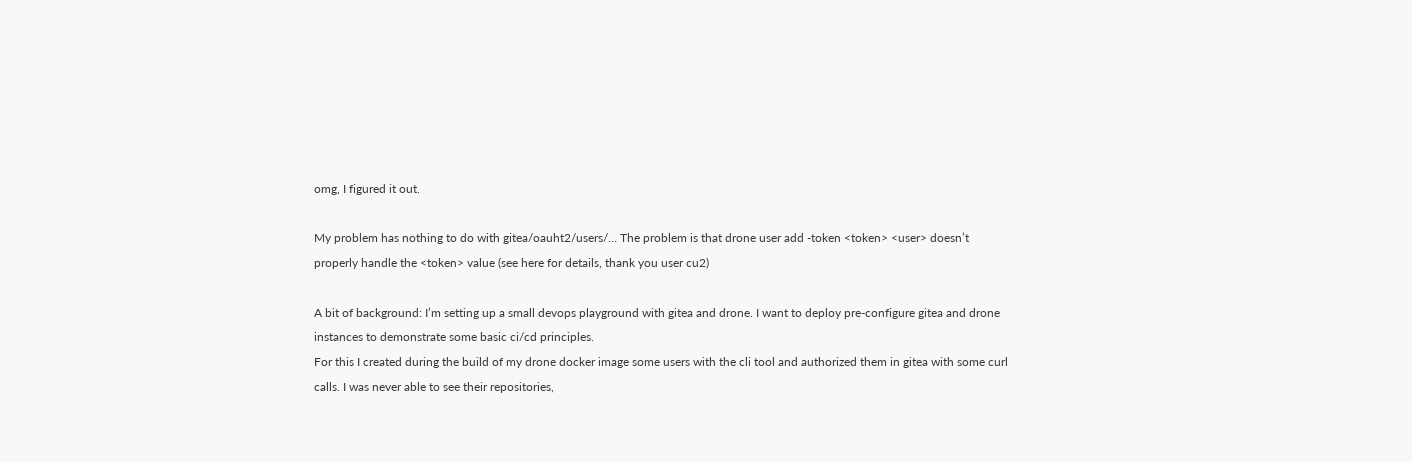omg, I figured it out.

My problem has nothing to do with gitea/oauht2/users/… The problem is that drone user add -token <token> <user> doesn’t properly handle the <token> value (see here for details, thank you user cu2)

A bit of background: I’m setting up a small devops playground with gitea and drone. I want to deploy pre-configure gitea and drone instances to demonstrate some basic ci/cd principles.
For this I created during the build of my drone docker image some users with the cli tool and authorized them in gitea with some curl calls. I was never able to see their repositories,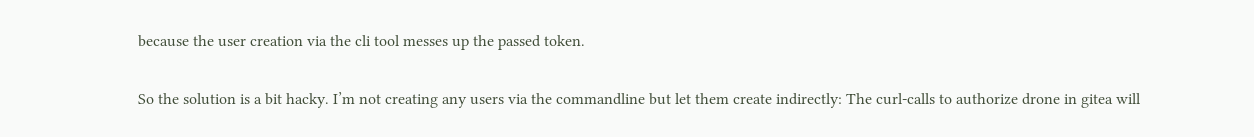because the user creation via the cli tool messes up the passed token.

So the solution is a bit hacky. I’m not creating any users via the commandline but let them create indirectly: The curl-calls to authorize drone in gitea will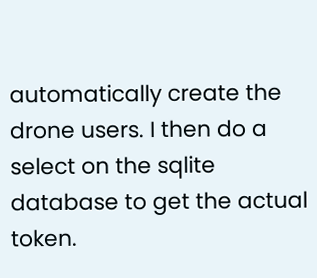automatically create the drone users. I then do a select on the sqlite database to get the actual token.